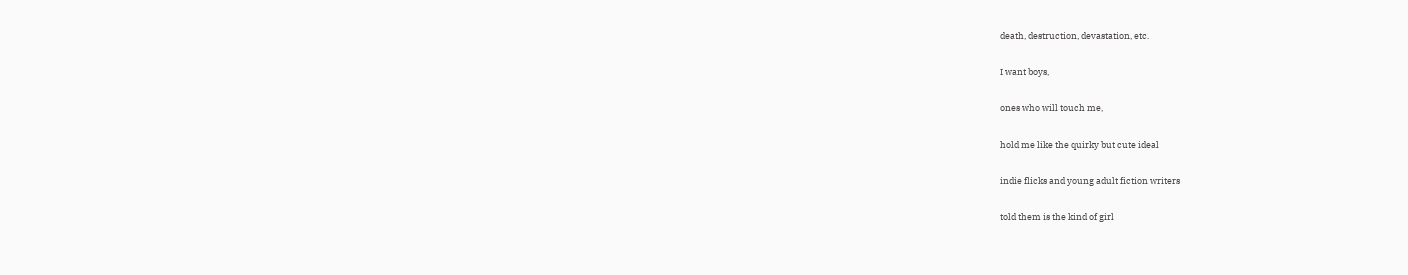death, destruction, devastation, etc.

I want boys,

ones who will touch me,

hold me like the quirky but cute ideal

indie flicks and young adult fiction writers

told them is the kind of girl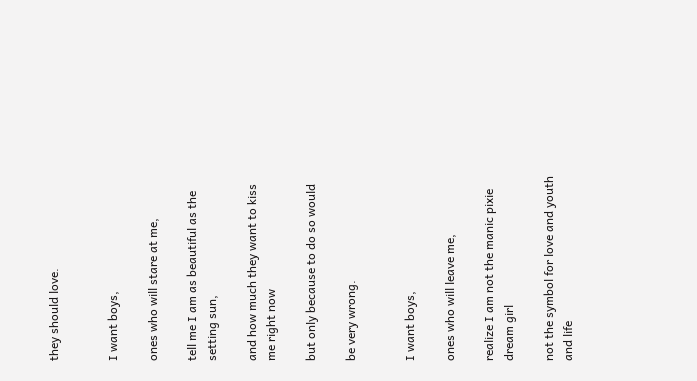they should love.


I want boys,

ones who will stare at me,

tell me I am as beautiful as the setting sun,

and how much they want to kiss me right now

but only because to do so would

be very wrong.


I want boys,

ones who will leave me,

realize I am not the manic pixie dream girl

not the symbol for love and youth and life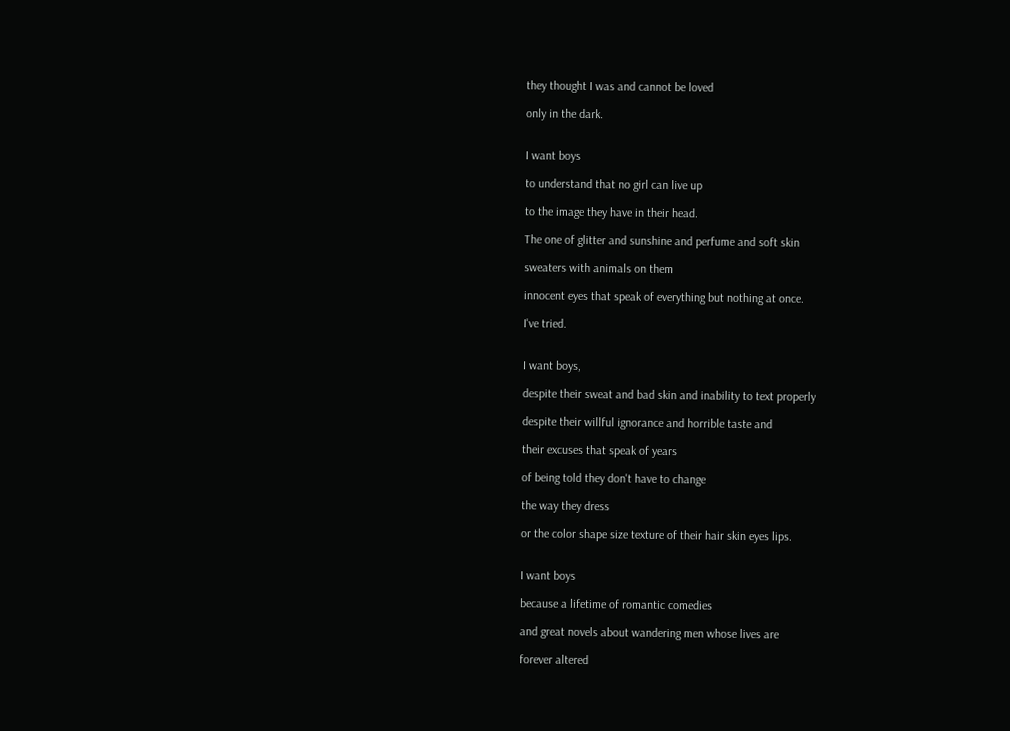they thought I was and cannot be loved

only in the dark.


I want boys

to understand that no girl can live up

to the image they have in their head.

The one of glitter and sunshine and perfume and soft skin

sweaters with animals on them

innocent eyes that speak of everything but nothing at once.

I've tried.


I want boys,

despite their sweat and bad skin and inability to text properly

despite their willful ignorance and horrible taste and

their excuses that speak of years

of being told they don't have to change

the way they dress

or the color shape size texture of their hair skin eyes lips.


I want boys

because a lifetime of romantic comedies

and great novels about wandering men whose lives are

forever altered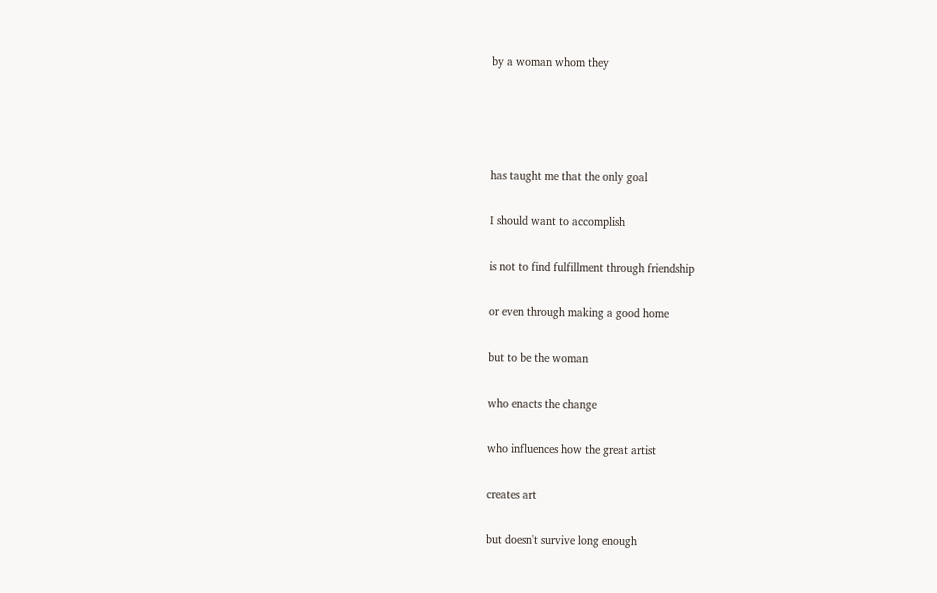by a woman whom they




has taught me that the only goal

I should want to accomplish

is not to find fulfillment through friendship

or even through making a good home

but to be the woman

who enacts the change

who influences how the great artist

creates art

but doesn't survive long enough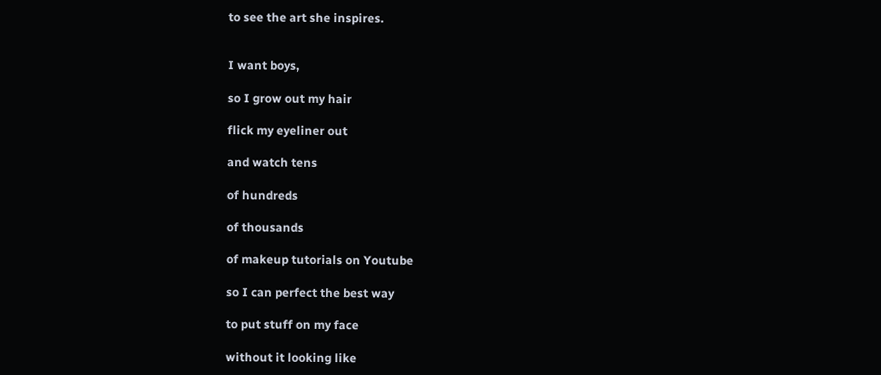to see the art she inspires.


I want boys,

so I grow out my hair

flick my eyeliner out

and watch tens

of hundreds

of thousands

of makeup tutorials on Youtube

so I can perfect the best way

to put stuff on my face

without it looking like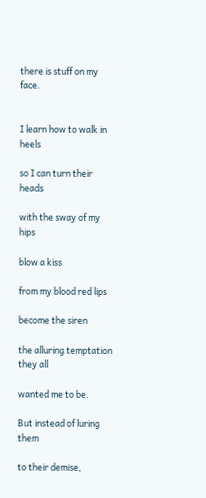there is stuff on my face.


I learn how to walk in heels

so I can turn their heads

with the sway of my hips

blow a kiss

from my blood red lips

become the siren

the alluring temptation they all

wanted me to be.

But instead of luring them

to their demise,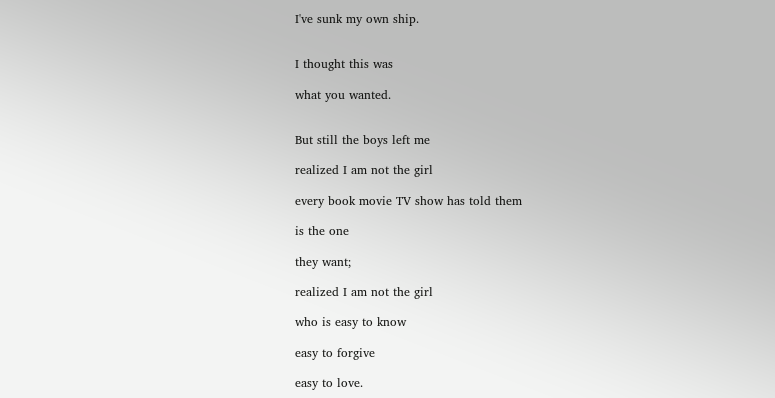I've sunk my own ship.


I thought this was

what you wanted.


But still the boys left me

realized I am not the girl

every book movie TV show has told them

is the one

they want;

realized I am not the girl

who is easy to know

easy to forgive

easy to love.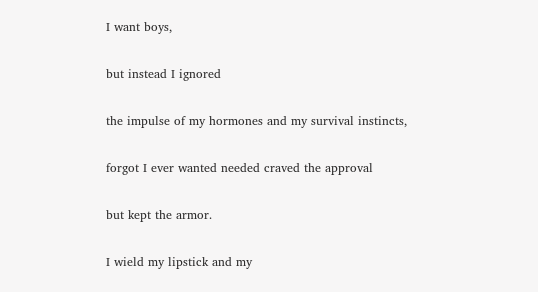I want boys,

but instead I ignored

the impulse of my hormones and my survival instincts,

forgot I ever wanted needed craved the approval

but kept the armor.

I wield my lipstick and my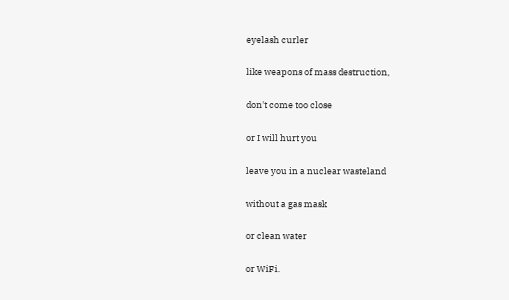eyelash curler

like weapons of mass destruction,

don't come too close

or I will hurt you

leave you in a nuclear wasteland

without a gas mask

or clean water

or WiFi.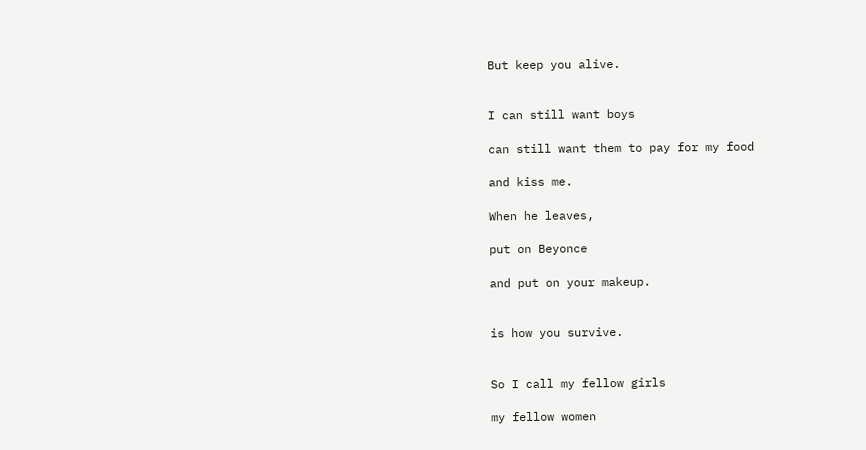But keep you alive.


I can still want boys

can still want them to pay for my food

and kiss me.

When he leaves,

put on Beyonce

and put on your makeup.


is how you survive.


So I call my fellow girls

my fellow women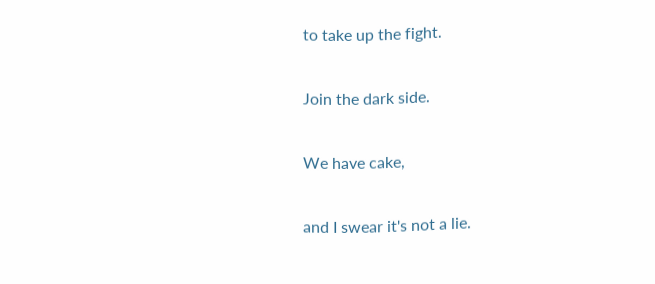to take up the fight.

Join the dark side.

We have cake,

and I swear it's not a lie.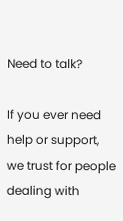Need to talk?

If you ever need help or support, we trust for people dealing with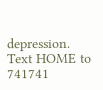depression. Text HOME to 741741